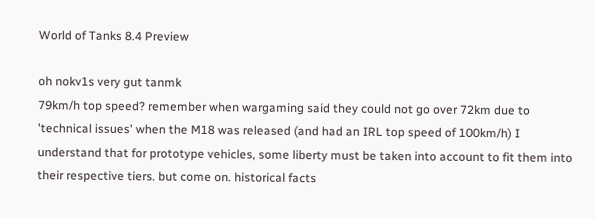World of Tanks 8.4 Preview

oh nokv1s very gut tanmk
79km/h top speed? remember when wargaming said they could not go over 72km due to 'technical issues' when the M18 was released (and had an IRL top speed of 100km/h) I understand that for prototype vehicles, some liberty must be taken into account to fit them into their respective tiers. but come on. historical facts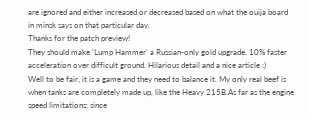are ignored and either increased or decreased based on what the ouija board in minsk says on that particular day.
Thanks for the patch preview!
They should make 'Lump Hammer' a Russian-only gold upgrade. 10% faster acceleration over difficult ground. Hilarious detail and a nice article :)
Well to be fair, it is a game and they need to balance it. My only real beef is when tanks are completely made up, like the Heavy 215B.As far as the engine speed limitations; since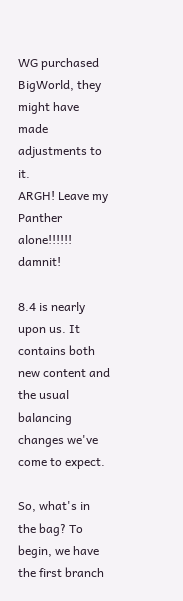WG purchased BigWorld, they might have made adjustments to it.
ARGH! Leave my Panther alone!!!!!! damnit!

8.4 is nearly upon us. It contains both new content and the usual balancing changes we've come to expect.

So, what's in the bag? To begin, we have the first branch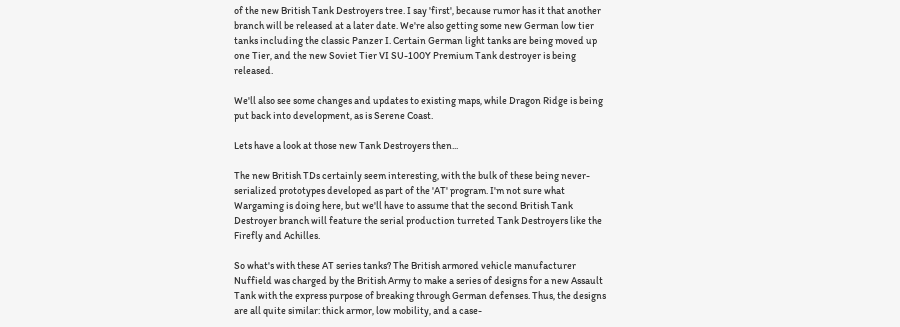of the new British Tank Destroyers tree. I say 'first', because rumor has it that another branch will be released at a later date. We're also getting some new German low tier tanks including the classic Panzer I. Certain German light tanks are being moved up one Tier, and the new Soviet Tier VI SU-100Y Premium Tank destroyer is being released.

We'll also see some changes and updates to existing maps, while Dragon Ridge is being put back into development, as is Serene Coast.

Lets have a look at those new Tank Destroyers then...

The new British TDs certainly seem interesting, with the bulk of these being never-serialized prototypes developed as part of the 'AT' program. I'm not sure what Wargaming is doing here, but we'll have to assume that the second British Tank Destroyer branch will feature the serial production turreted Tank Destroyers like the Firefly and Achilles.

So what's with these AT series tanks? The British armored vehicle manufacturer Nuffield was charged by the British Army to make a series of designs for a new Assault Tank with the express purpose of breaking through German defenses. Thus, the designs are all quite similar: thick armor, low mobility, and a case-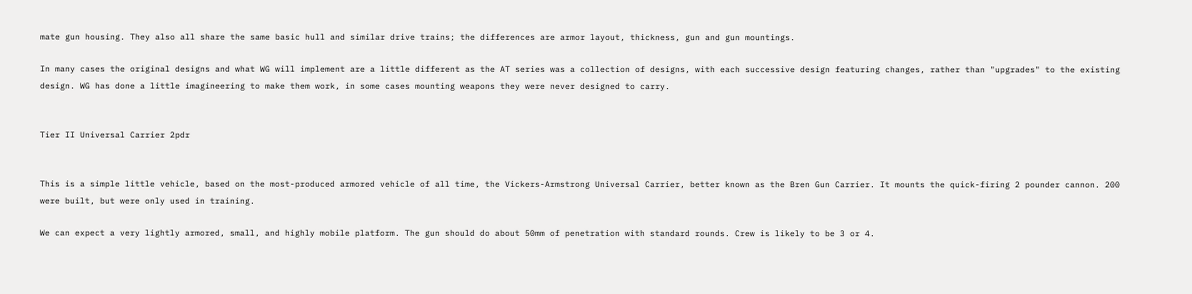mate gun housing. They also all share the same basic hull and similar drive trains; the differences are armor layout, thickness, gun and gun mountings.

In many cases the original designs and what WG will implement are a little different as the AT series was a collection of designs, with each successive design featuring changes, rather than "upgrades" to the existing design. WG has done a little imagineering to make them work, in some cases mounting weapons they were never designed to carry.


Tier II Universal Carrier 2pdr


This is a simple little vehicle, based on the most-produced armored vehicle of all time, the Vickers-Armstrong Universal Carrier, better known as the Bren Gun Carrier. It mounts the quick-firing 2 pounder cannon. 200 were built, but were only used in training.

We can expect a very lightly armored, small, and highly mobile platform. The gun should do about 50mm of penetration with standard rounds. Crew is likely to be 3 or 4.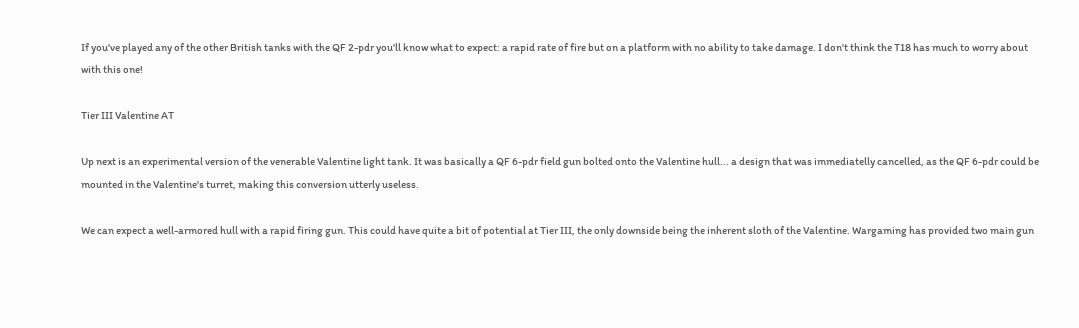If you've played any of the other British tanks with the QF 2-pdr you'll know what to expect: a rapid rate of fire but on a platform with no ability to take damage. I don't think the T18 has much to worry about with this one!

Tier III Valentine AT

Up next is an experimental version of the venerable Valentine light tank. It was basically a QF 6-pdr field gun bolted onto the Valentine hull... a design that was immediatelly cancelled, as the QF 6-pdr could be mounted in the Valentine's turret, making this conversion utterly useless.

We can expect a well-armored hull with a rapid firing gun. This could have quite a bit of potential at Tier III, the only downside being the inherent sloth of the Valentine. Wargaming has provided two main gun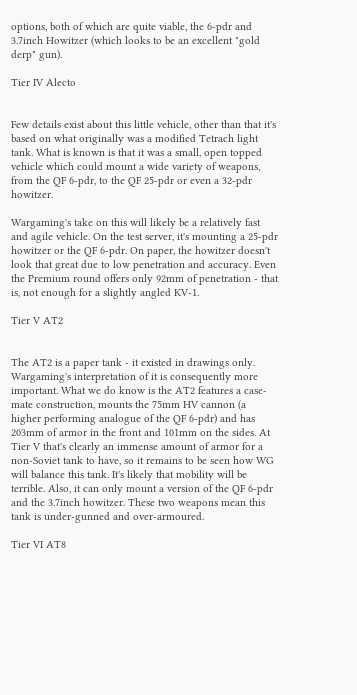options, both of which are quite viable, the 6-pdr and 3.7inch Howitzer (which looks to be an excellent "gold derp" gun).

Tier IV Alecto


Few details exist about this little vehicle, other than that it's based on what originally was a modified Tetrach light tank. What is known is that it was a small, open topped vehicle which could mount a wide variety of weapons, from the QF 6-pdr, to the QF 25-pdr or even a 32-pdr howitzer.

Wargaming's take on this will likely be a relatively fast and agile vehicle. On the test server, it's mounting a 25-pdr howitzer or the QF 6-pdr. On paper, the howitzer doesn't look that great due to low penetration and accuracy. Even the Premium round offers only 92mm of penetration - that is, not enough for a slightly angled KV-1.

Tier V AT2


The AT2 is a paper tank - it existed in drawings only. Wargaming's interpretation of it is consequently more important. What we do know is the AT2 features a case-mate construction, mounts the 75mm HV cannon (a higher performing analogue of the QF 6-pdr) and has 203mm of armor in the front and 101mm on the sides. At Tier V that's clearly an immense amount of armor for a non-Soviet tank to have, so it remains to be seen how WG will balance this tank. It's likely that mobility will be terrible. Also, it can only mount a version of the QF 6-pdr and the 3.7inch howitzer. These two weapons mean this tank is under-gunned and over-armoured.

Tier VI AT8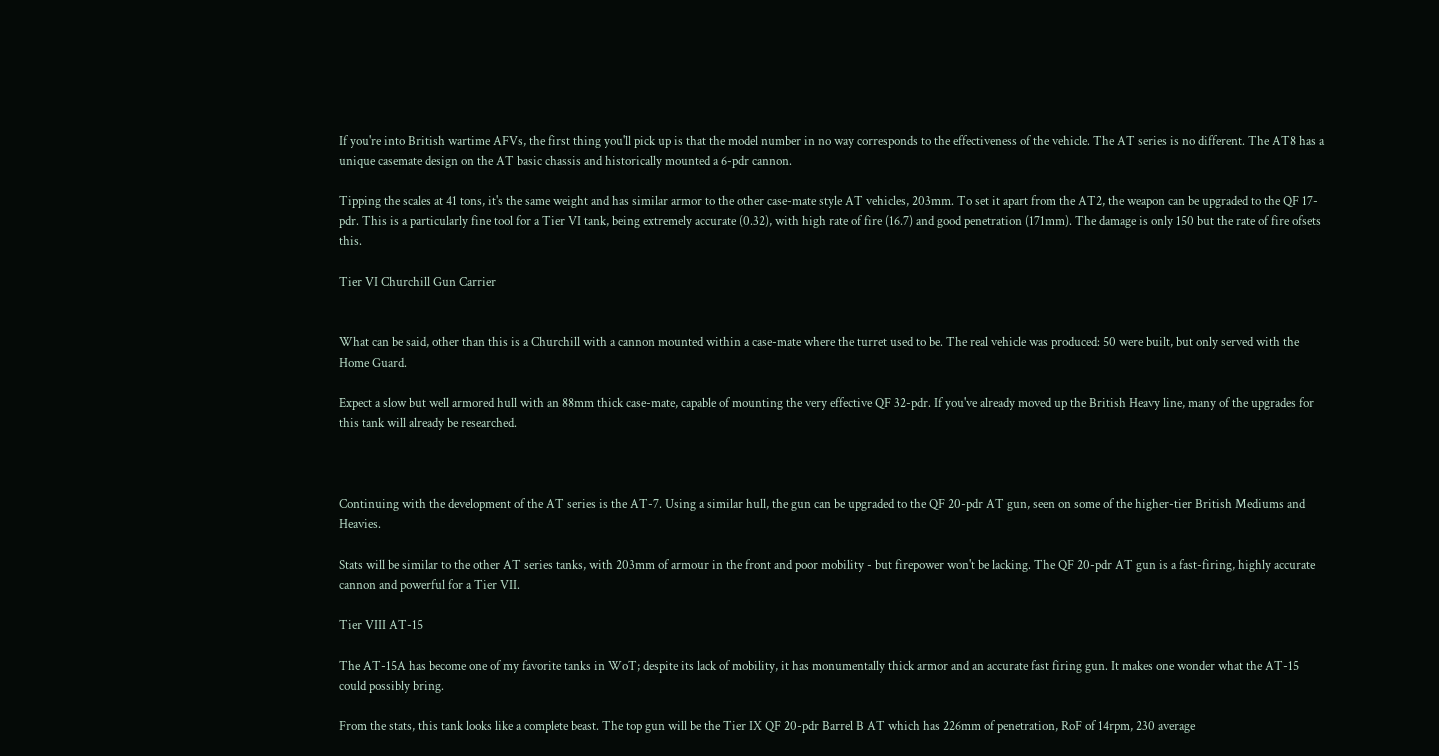If you're into British wartime AFVs, the first thing you'll pick up is that the model number in no way corresponds to the effectiveness of the vehicle. The AT series is no different. The AT8 has a unique casemate design on the AT basic chassis and historically mounted a 6-pdr cannon.

Tipping the scales at 41 tons, it's the same weight and has similar armor to the other case-mate style AT vehicles, 203mm. To set it apart from the AT2, the weapon can be upgraded to the QF 17-pdr. This is a particularly fine tool for a Tier VI tank, being extremely accurate (0.32), with high rate of fire (16.7) and good penetration (171mm). The damage is only 150 but the rate of fire ofsets this.

Tier VI Churchill Gun Carrier


What can be said, other than this is a Churchill with a cannon mounted within a case-mate where the turret used to be. The real vehicle was produced: 50 were built, but only served with the Home Guard.

Expect a slow but well armored hull with an 88mm thick case-mate, capable of mounting the very effective QF 32-pdr. If you've already moved up the British Heavy line, many of the upgrades for this tank will already be researched.



Continuing with the development of the AT series is the AT-7. Using a similar hull, the gun can be upgraded to the QF 20-pdr AT gun, seen on some of the higher-tier British Mediums and Heavies.

Stats will be similar to the other AT series tanks, with 203mm of armour in the front and poor mobility - but firepower won't be lacking. The QF 20-pdr AT gun is a fast-firing, highly accurate cannon and powerful for a Tier VII.

Tier VIII AT-15

The AT-15A has become one of my favorite tanks in WoT; despite its lack of mobility, it has monumentally thick armor and an accurate fast firing gun. It makes one wonder what the AT-15 could possibly bring.

From the stats, this tank looks like a complete beast. The top gun will be the Tier IX QF 20-pdr Barrel B AT which has 226mm of penetration, RoF of 14rpm, 230 average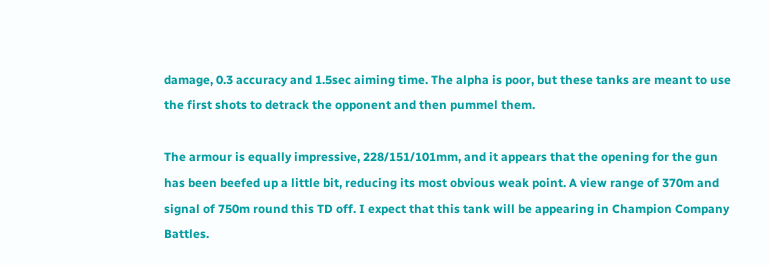damage, 0.3 accuracy and 1.5sec aiming time. The alpha is poor, but these tanks are meant to use the first shots to detrack the opponent and then pummel them.

The armour is equally impressive, 228/151/101mm, and it appears that the opening for the gun has been beefed up a little bit, reducing its most obvious weak point. A view range of 370m and signal of 750m round this TD off. I expect that this tank will be appearing in Champion Company Battles.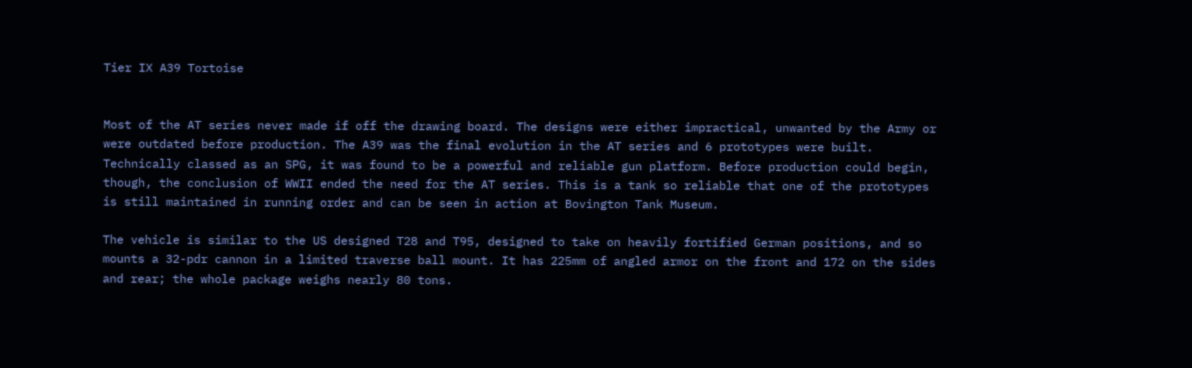Tier IX A39 Tortoise


Most of the AT series never made if off the drawing board. The designs were either impractical, unwanted by the Army or were outdated before production. The A39 was the final evolution in the AT series and 6 prototypes were built. Technically classed as an SPG, it was found to be a powerful and reliable gun platform. Before production could begin, though, the conclusion of WWII ended the need for the AT series. This is a tank so reliable that one of the prototypes is still maintained in running order and can be seen in action at Bovington Tank Museum.

The vehicle is similar to the US designed T28 and T95, designed to take on heavily fortified German positions, and so mounts a 32-pdr cannon in a limited traverse ball mount. It has 225mm of angled armor on the front and 172 on the sides and rear; the whole package weighs nearly 80 tons.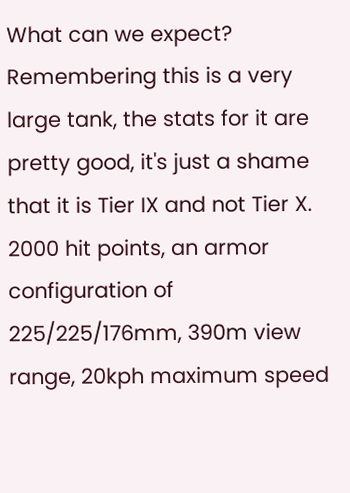What can we expect? Remembering this is a very large tank, the stats for it are pretty good, it's just a shame that it is Tier IX and not Tier X. 2000 hit points, an armor configuration of 225/225/176mm, 390m view range, 20kph maximum speed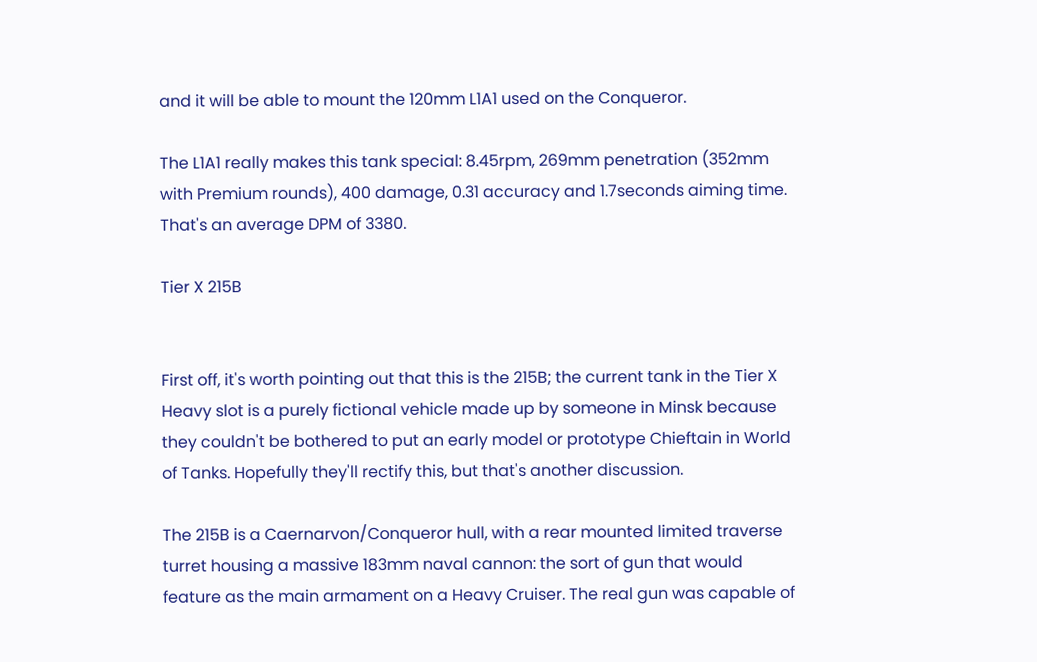and it will be able to mount the 120mm L1A1 used on the Conqueror.

The L1A1 really makes this tank special: 8.45rpm, 269mm penetration (352mm with Premium rounds), 400 damage, 0.31 accuracy and 1.7seconds aiming time. That's an average DPM of 3380.

Tier X 215B


First off, it's worth pointing out that this is the 215B; the current tank in the Tier X Heavy slot is a purely fictional vehicle made up by someone in Minsk because they couldn't be bothered to put an early model or prototype Chieftain in World of Tanks. Hopefully they'll rectify this, but that's another discussion.

The 215B is a Caernarvon/Conqueror hull, with a rear mounted limited traverse turret housing a massive 183mm naval cannon: the sort of gun that would feature as the main armament on a Heavy Cruiser. The real gun was capable of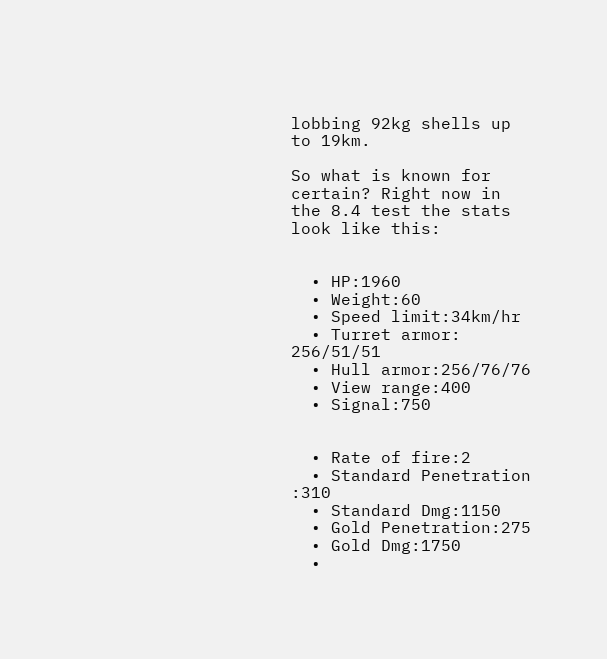lobbing 92kg shells up to 19km.

So what is known for certain? Right now in the 8.4 test the stats look like this:


  • HP:1960
  • Weight:60
  • Speed limit:34km/hr
  • Turret armor: 256/51/51
  • Hull armor:256/76/76
  • View range:400
  • Signal:750


  • Rate of fire:2
  • Standard Penetration :310
  • Standard Dmg:1150
  • Gold Penetration:275
  • Gold Dmg:1750
  •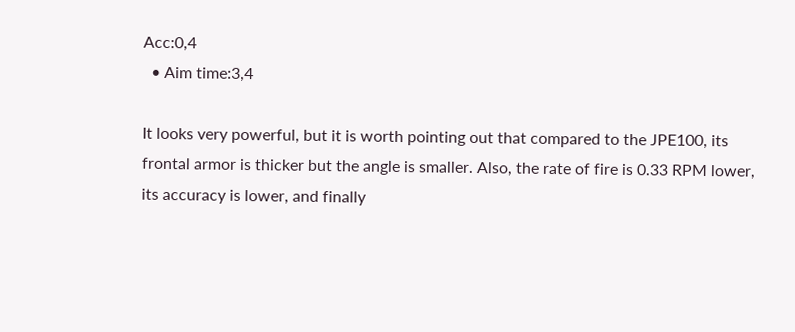Acc:0,4
  • Aim time:3,4

It looks very powerful, but it is worth pointing out that compared to the JPE100, its frontal armor is thicker but the angle is smaller. Also, the rate of fire is 0.33 RPM lower, its accuracy is lower, and finally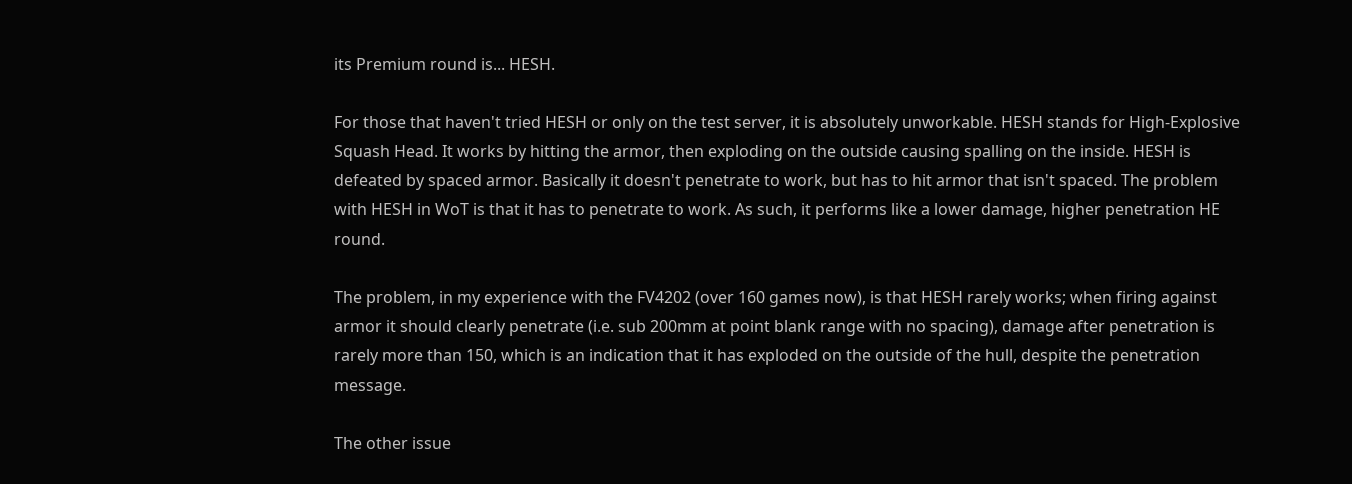its Premium round is... HESH.

For those that haven't tried HESH or only on the test server, it is absolutely unworkable. HESH stands for High-Explosive Squash Head. It works by hitting the armor, then exploding on the outside causing spalling on the inside. HESH is defeated by spaced armor. Basically it doesn't penetrate to work, but has to hit armor that isn't spaced. The problem with HESH in WoT is that it has to penetrate to work. As such, it performs like a lower damage, higher penetration HE round.

The problem, in my experience with the FV4202 (over 160 games now), is that HESH rarely works; when firing against armor it should clearly penetrate (i.e. sub 200mm at point blank range with no spacing), damage after penetration is rarely more than 150, which is an indication that it has exploded on the outside of the hull, despite the penetration message.

The other issue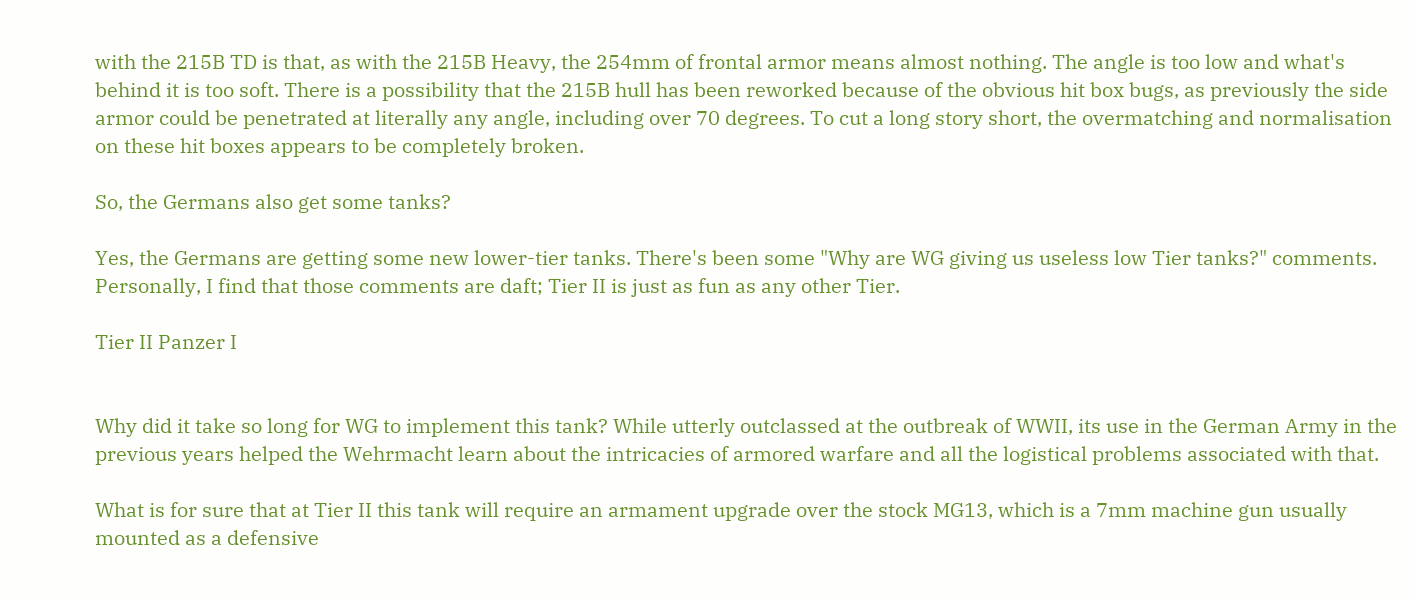with the 215B TD is that, as with the 215B Heavy, the 254mm of frontal armor means almost nothing. The angle is too low and what's behind it is too soft. There is a possibility that the 215B hull has been reworked because of the obvious hit box bugs, as previously the side armor could be penetrated at literally any angle, including over 70 degrees. To cut a long story short, the overmatching and normalisation on these hit boxes appears to be completely broken.

So, the Germans also get some tanks?

Yes, the Germans are getting some new lower-tier tanks. There's been some "Why are WG giving us useless low Tier tanks?" comments. Personally, I find that those comments are daft; Tier II is just as fun as any other Tier.

Tier II Panzer I


Why did it take so long for WG to implement this tank? While utterly outclassed at the outbreak of WWII, its use in the German Army in the previous years helped the Wehrmacht learn about the intricacies of armored warfare and all the logistical problems associated with that.

What is for sure that at Tier II this tank will require an armament upgrade over the stock MG13, which is a 7mm machine gun usually mounted as a defensive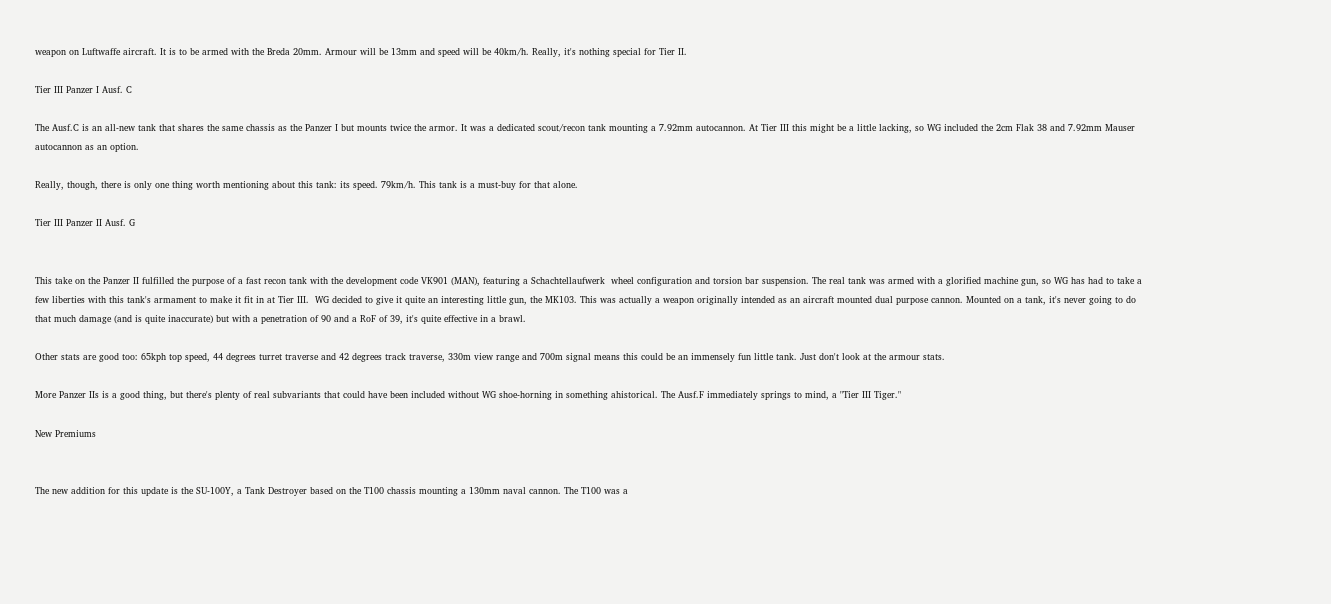weapon on Luftwaffe aircraft. It is to be armed with the Breda 20mm. Armour will be 13mm and speed will be 40km/h. Really, it's nothing special for Tier II.

Tier III Panzer I Ausf. C

The Ausf.C is an all-new tank that shares the same chassis as the Panzer I but mounts twice the armor. It was a dedicated scout/recon tank mounting a 7.92mm autocannon. At Tier III this might be a little lacking, so WG included the 2cm Flak 38 and 7.92mm Mauser autocannon as an option.

Really, though, there is only one thing worth mentioning about this tank: its speed. 79km/h. This tank is a must-buy for that alone.

Tier III Panzer II Ausf. G


This take on the Panzer II fulfilled the purpose of a fast recon tank with the development code VK901 (MAN), featuring a Schachtellaufwerk  wheel configuration and torsion bar suspension. The real tank was armed with a glorified machine gun, so WG has had to take a few liberties with this tank's armament to make it fit in at Tier III.  WG decided to give it quite an interesting little gun, the MK103. This was actually a weapon originally intended as an aircraft mounted dual purpose cannon. Mounted on a tank, it's never going to do that much damage (and is quite inaccurate) but with a penetration of 90 and a RoF of 39, it's quite effective in a brawl.

Other stats are good too: 65kph top speed, 44 degrees turret traverse and 42 degrees track traverse, 330m view range and 700m signal means this could be an immensely fun little tank. Just don't look at the armour stats.

More Panzer IIs is a good thing, but there's plenty of real subvariants that could have been included without WG shoe-horning in something ahistorical. The Ausf.F immediately springs to mind, a "Tier III Tiger."

New Premiums


The new addition for this update is the SU-100Y, a Tank Destroyer based on the T100 chassis mounting a 130mm naval cannon. The T100 was a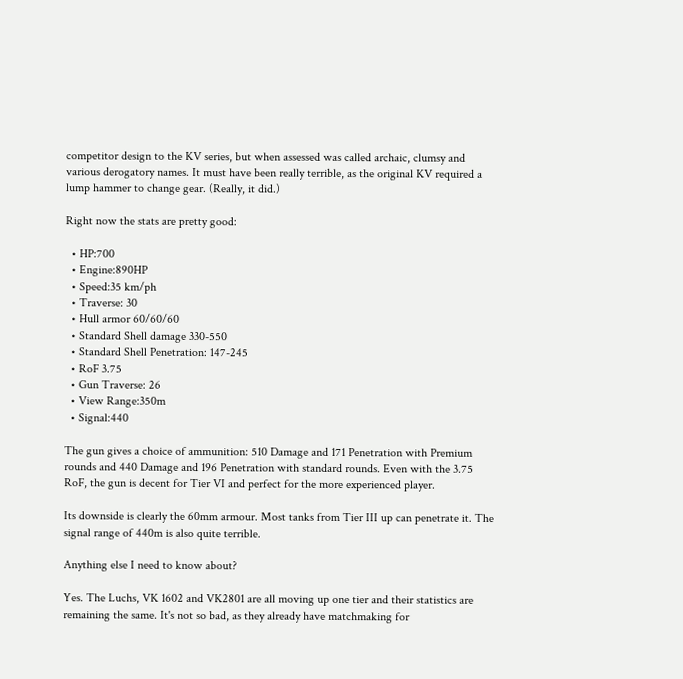competitor design to the KV series, but when assessed was called archaic, clumsy and various derogatory names. It must have been really terrible, as the original KV required a lump hammer to change gear. (Really, it did.)

Right now the stats are pretty good:

  • HP:700
  • Engine:890HP
  • Speed:35 km/ph
  • Traverse: 30
  • Hull armor 60/60/60
  • Standard Shell damage 330-550
  • Standard Shell Penetration: 147-245
  • RoF 3.75
  • Gun Traverse: 26
  • View Range:350m
  • Signal:440

The gun gives a choice of ammunition: 510 Damage and 171 Penetration with Premium rounds and 440 Damage and 196 Penetration with standard rounds. Even with the 3.75 RoF, the gun is decent for Tier VI and perfect for the more experienced player.

Its downside is clearly the 60mm armour. Most tanks from Tier III up can penetrate it. The signal range of 440m is also quite terrible.

Anything else I need to know about?

Yes. The Luchs, VK 1602 and VK2801 are all moving up one tier and their statistics are remaining the same. It's not so bad, as they already have matchmaking for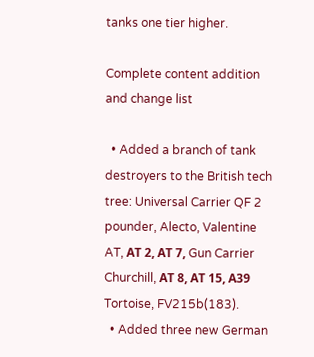tanks one tier higher.

Complete content addition and change list

  • Added a branch of tank destroyers to the British tech tree: Universal Carrier QF 2 pounder, Alecto, Valentine AT, АТ 2, АТ 7, Gun Carrier Churchill, АТ 8, АТ 15, А39 Tortoise, FV215b(183).
  • Added three new German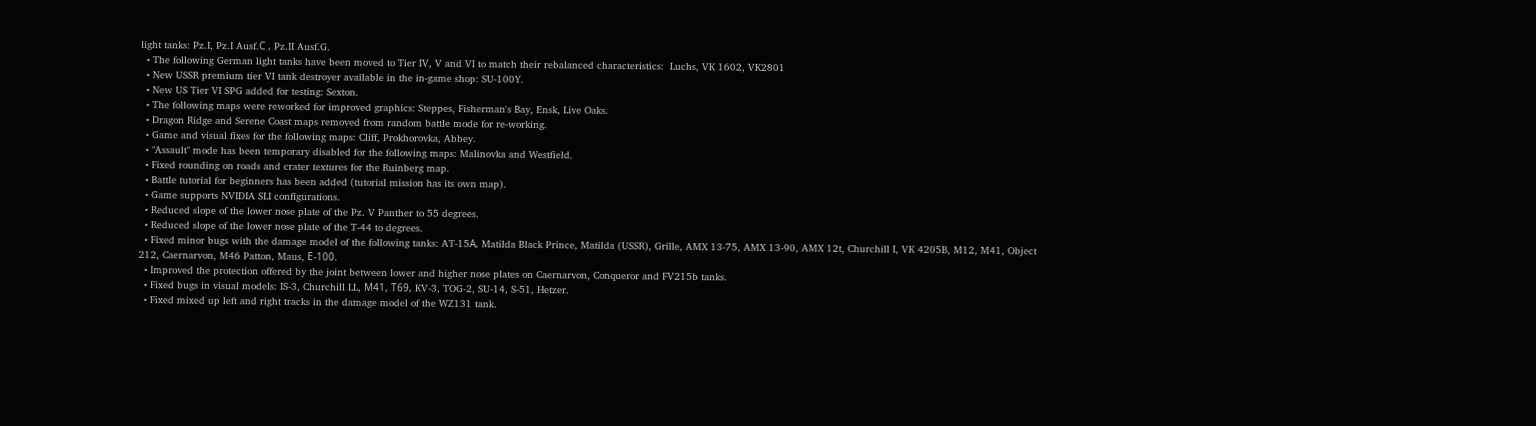light tanks: Pz.I, Pz.I Ausf.С , Pz.II Ausf.G.
  • The following German light tanks have been moved to Tier IV, V and VI to match their rebalanced characteristics:  Luchs, VK 1602, VK2801
  • New USSR premium tier VI tank destroyer available in the in-game shop: SU-100Y.
  • New US Tier VI SPG added for testing: Sexton.
  • The following maps were reworked for improved graphics: Steppes, Fisherman's Bay, Ensk, Live Oaks.
  • Dragon Ridge and Serene Coast maps removed from random battle mode for re-working.
  • Game and visual fixes for the following maps: Cliff, Prokhorovka, Abbey.
  • "Assault" mode has been temporary disabled for the following maps: Malinovka and Westfield.
  • Fixed rounding on roads and crater textures for the Ruinberg map.
  • Battle tutorial for beginners has been added (tutorial mission has its own map).
  • Game supports NVIDIA SLI configurations.
  • Reduced slope of the lower nose plate of the Pz. V Panther to 55 degrees.
  • Reduced slope of the lower nose plate of the T-44 to degrees.
  • Fixed minor bugs with the damage model of the following tanks: AT-15А, Matilda Black Prince, Matilda (USSR), Grille, AMX 13-75, AMX 13-90, AMX 12t, Churchill I, VK 4205B, M12, M41, Object 212, Caernarvon, M46 Patton, Maus, Е-100.
  • Improved the protection offered by the joint between lower and higher nose plates on Caernarvon, Conqueror and FV215b tanks.
  • Fixed bugs in visual models: IS-3, Churchill LL, М41, Т69, KV-3, TOG-2, SU-14, S-51, Hetzer.
  • Fixed mixed up left and right tracks in the damage model of the WZ131 tank.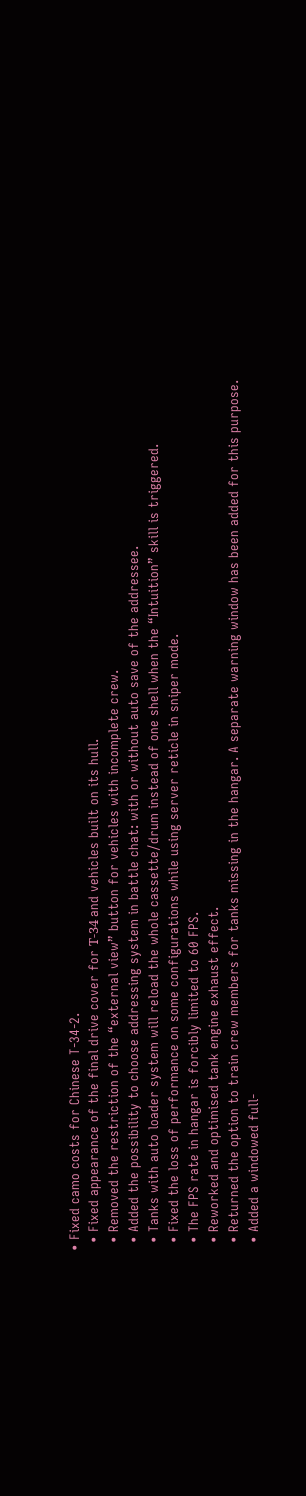• Fixed camo costs for Chinese T-34-2.
  • Fixed appearance of the final drive cover for Т-34 and vehicles built on its hull.
  • Removed the restriction of the “external view” button for vehicles with incomplete crew.
  • Added the possibility to choose addressing system in battle chat: with or without auto save of the addressee.
  • Tanks with auto loader system will reload the whole cassette/drum instead of one shell when the “Intuition” skill is triggered.
  • Fixed the loss of performance on some configurations while using server reticle in sniper mode.
  • The FPS rate in hangar is forcibly limited to 60 FPS.
  • Reworked and optimised tank engine exhaust effect.
  • Returned the option to train crew members for tanks missing in the hangar. A separate warning window has been added for this purpose.
  • Added a windowed full-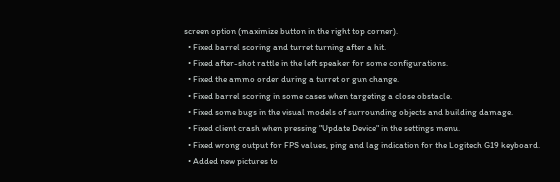screen option (maximize button in the right top corner).
  • Fixed barrel scoring and turret turning after a hit.
  • Fixed after-shot rattle in the left speaker for some configurations.
  • Fixed the ammo order during a turret or gun change.
  • Fixed barrel scoring in some cases when targeting a close obstacle.
  • Fixed some bugs in the visual models of surrounding objects and building damage.
  • Fixed client crash when pressing "Update Device" in the settings menu.
  • Fixed wrong output for FPS values, ping and lag indication for the Logitech G19 keyboard.
  • Added new pictures to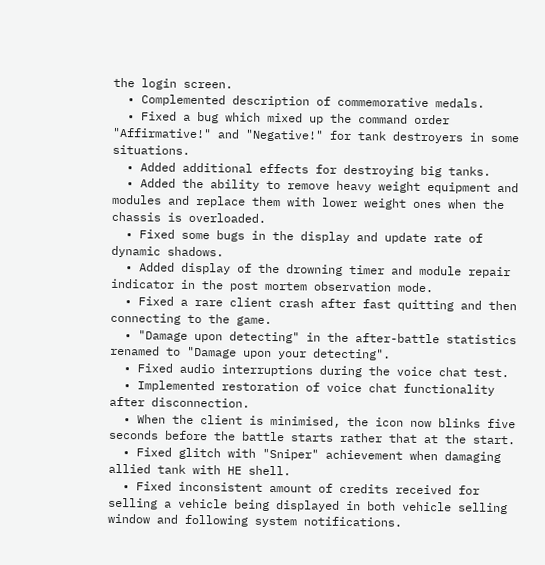the login screen.
  • Complemented description of commemorative medals.
  • Fixed a bug which mixed up the command order "Affirmative!" and "Negative!" for tank destroyers in some situations.
  • Added additional effects for destroying big tanks.
  • Added the ability to remove heavy weight equipment and modules and replace them with lower weight ones when the chassis is overloaded.
  • Fixed some bugs in the display and update rate of dynamic shadows.
  • Added display of the drowning timer and module repair indicator in the post mortem observation mode.
  • Fixed a rare client crash after fast quitting and then connecting to the game.
  • "Damage upon detecting" in the after-battle statistics renamed to "Damage upon your detecting".
  • Fixed audio interruptions during the voice chat test.
  • Implemented restoration of voice chat functionality after disconnection.
  • When the client is minimised, the icon now blinks five seconds before the battle starts rather that at the start.
  • Fixed glitch with "Sniper" achievement when damaging allied tank with HE shell.
  • Fixed inconsistent amount of credits received for selling a vehicle being displayed in both vehicle selling window and following system notifications.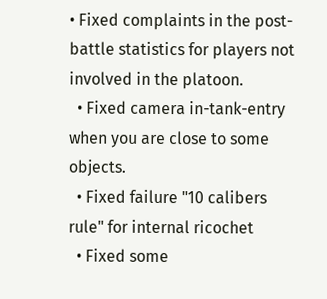• Fixed complaints in the post-battle statistics for players not involved in the platoon.
  • Fixed camera in-tank-entry when you are close to some objects.
  • Fixed failure "10 calibers rule" for internal ricochet
  • Fixed some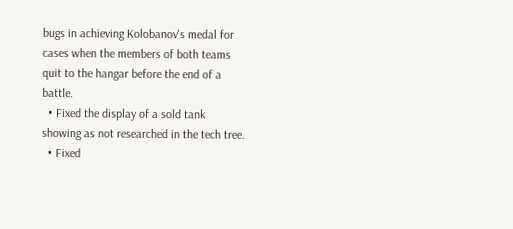bugs in achieving Kolobanov's medal for cases when the members of both teams quit to the hangar before the end of a battle.
  • Fixed the display of a sold tank showing as not researched in the tech tree.
  • Fixed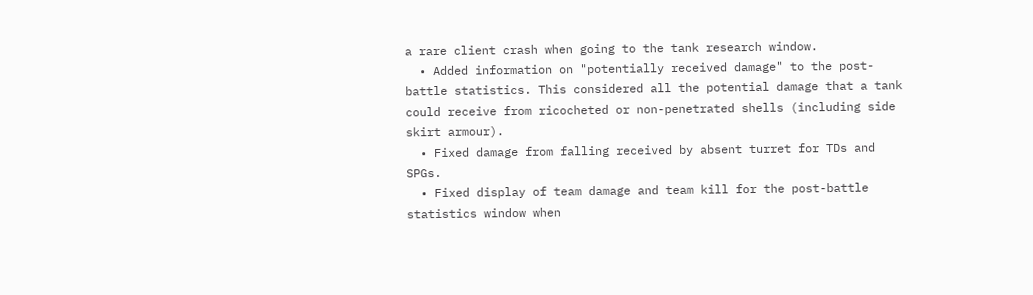a rare client crash when going to the tank research window.
  • Added information on "potentially received damage" to the post-battle statistics. This considered all the potential damage that a tank could receive from ricocheted or non-penetrated shells (including side skirt armour).
  • Fixed damage from falling received by absent turret for TDs and SPGs.
  • Fixed display of team damage and team kill for the post-battle statistics window when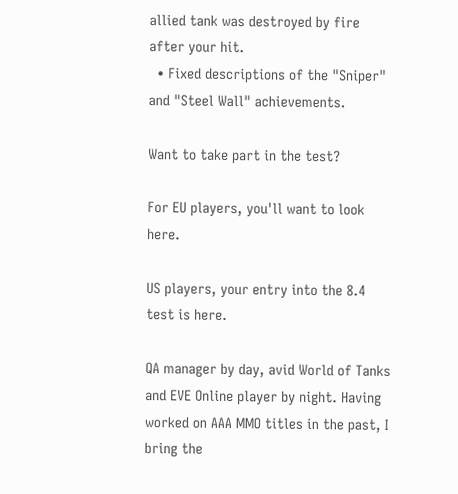allied tank was destroyed by fire after your hit.
  • Fixed descriptions of the "Sniper" and "Steel Wall" achievements.

Want to take part in the test?

For EU players, you'll want to look here.

US players, your entry into the 8.4 test is here.

QA manager by day, avid World of Tanks and EVE Online player by night. Having worked on AAA MMO titles in the past, I bring the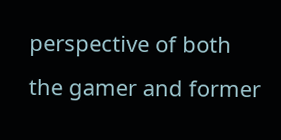perspective of both the gamer and former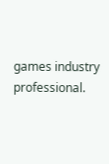games industry professional.